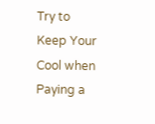Try to Keep Your Cool when Paying a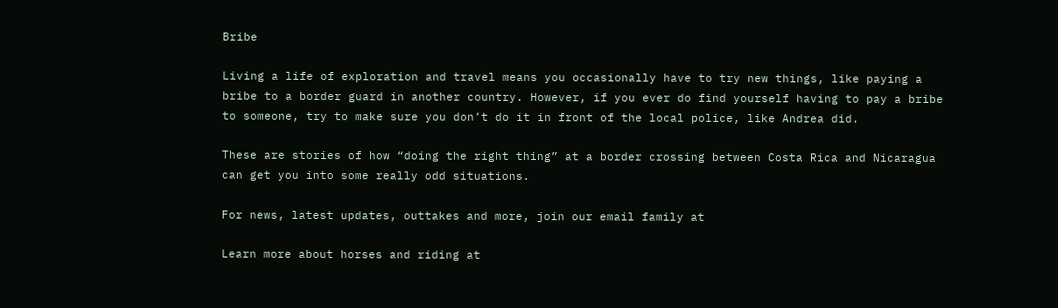Bribe

Living a life of exploration and travel means you occasionally have to try new things, like paying a bribe to a border guard in another country. However, if you ever do find yourself having to pay a bribe to someone, try to make sure you don’t do it in front of the local police, like Andrea did.

These are stories of how “doing the right thing” at a border crossing between Costa Rica and Nicaragua can get you into some really odd situations.

For news, latest updates, outtakes and more, join our email family at

Learn more about horses and riding at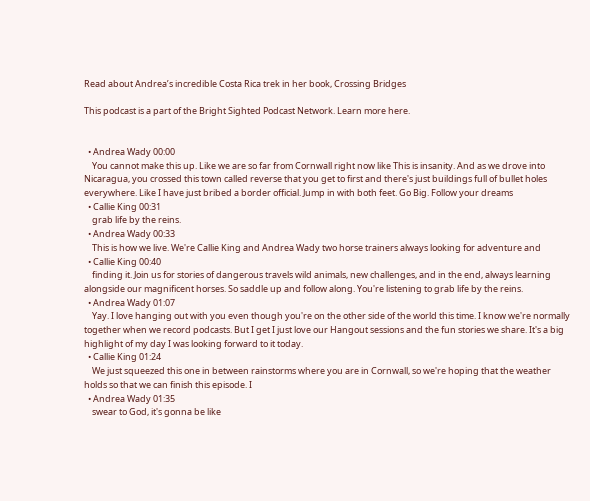Read about Andrea’s incredible Costa Rica trek in her book, Crossing Bridges

This podcast is a part of the Bright Sighted Podcast Network. Learn more here.


  • Andrea Wady 00:00
    You cannot make this up. Like we are so far from Cornwall right now like This is insanity. And as we drove into Nicaragua, you crossed this town called reverse that you get to first and there's just buildings full of bullet holes everywhere. Like I have just bribed a border official. Jump in with both feet. Go Big. Follow your dreams
  • Callie King 00:31
    grab life by the reins.
  • Andrea Wady 00:33
    This is how we live. We're Callie King and Andrea Wady two horse trainers always looking for adventure and
  • Callie King 00:40
    finding it. Join us for stories of dangerous travels wild animals, new challenges, and in the end, always learning alongside our magnificent horses. So saddle up and follow along. You're listening to grab life by the reins.
  • Andrea Wady 01:07
    Yay. I love hanging out with you even though you're on the other side of the world this time. I know we're normally together when we record podcasts. But I get I just love our Hangout sessions and the fun stories we share. It's a big highlight of my day I was looking forward to it today.
  • Callie King 01:24
    We just squeezed this one in between rainstorms where you are in Cornwall, so we're hoping that the weather holds so that we can finish this episode. I
  • Andrea Wady 01:35
    swear to God, it's gonna be like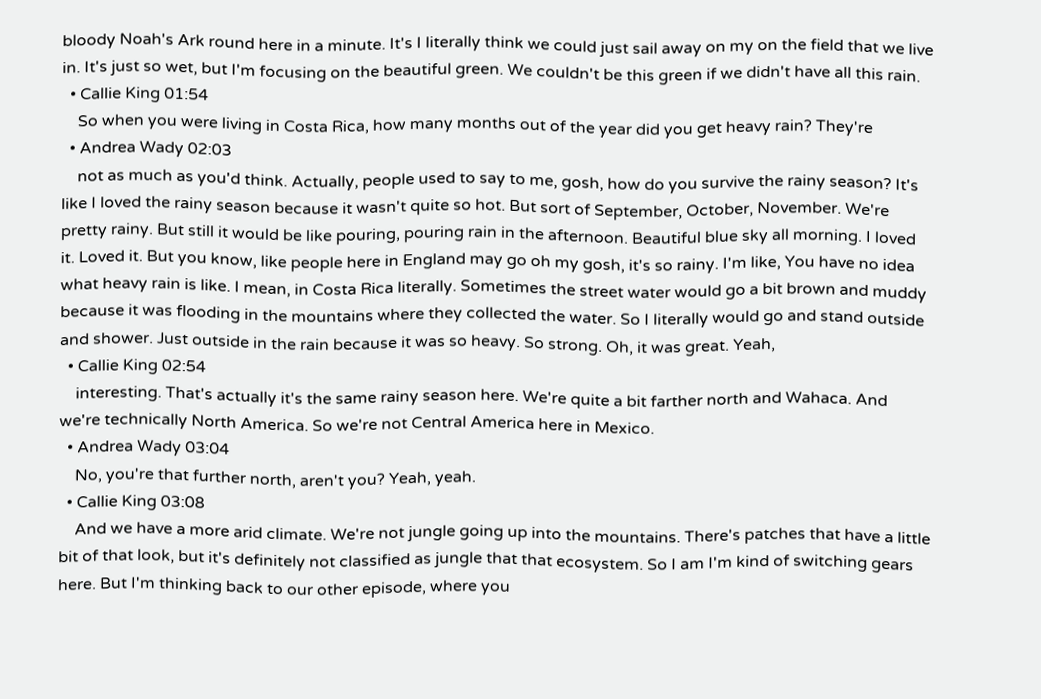bloody Noah's Ark round here in a minute. It's I literally think we could just sail away on my on the field that we live in. It's just so wet, but I'm focusing on the beautiful green. We couldn't be this green if we didn't have all this rain.
  • Callie King 01:54
    So when you were living in Costa Rica, how many months out of the year did you get heavy rain? They're
  • Andrea Wady 02:03
    not as much as you'd think. Actually, people used to say to me, gosh, how do you survive the rainy season? It's like I loved the rainy season because it wasn't quite so hot. But sort of September, October, November. We're pretty rainy. But still it would be like pouring, pouring rain in the afternoon. Beautiful blue sky all morning. I loved it. Loved it. But you know, like people here in England may go oh my gosh, it's so rainy. I'm like, You have no idea what heavy rain is like. I mean, in Costa Rica literally. Sometimes the street water would go a bit brown and muddy because it was flooding in the mountains where they collected the water. So I literally would go and stand outside and shower. Just outside in the rain because it was so heavy. So strong. Oh, it was great. Yeah,
  • Callie King 02:54
    interesting. That's actually it's the same rainy season here. We're quite a bit farther north and Wahaca. And we're technically North America. So we're not Central America here in Mexico.
  • Andrea Wady 03:04
    No, you're that further north, aren't you? Yeah, yeah.
  • Callie King 03:08
    And we have a more arid climate. We're not jungle going up into the mountains. There's patches that have a little bit of that look, but it's definitely not classified as jungle that that ecosystem. So I am I'm kind of switching gears here. But I'm thinking back to our other episode, where you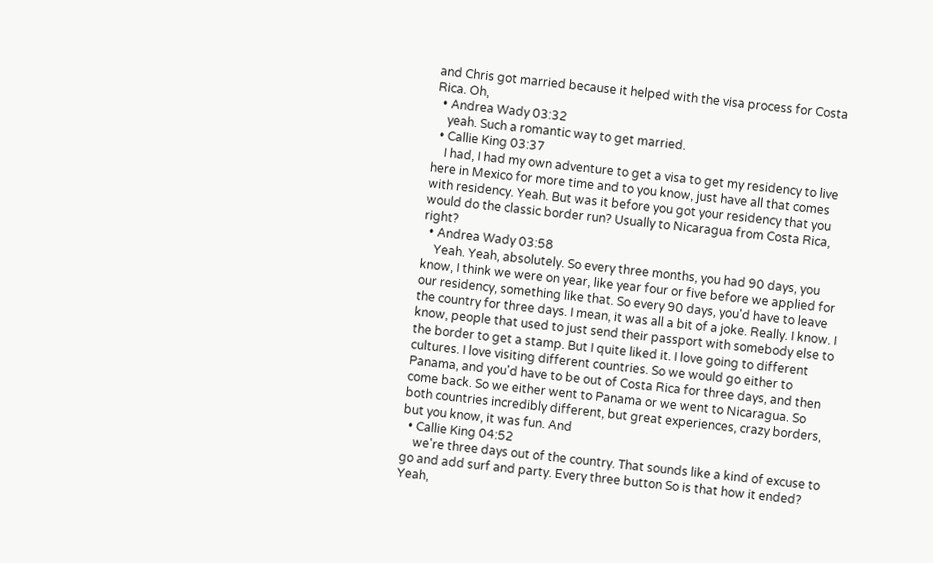and Chris got married because it helped with the visa process for Costa Rica. Oh,
  • Andrea Wady 03:32
    yeah. Such a romantic way to get married.
  • Callie King 03:37
    I had, I had my own adventure to get a visa to get my residency to live here in Mexico for more time and to you know, just have all that comes with residency. Yeah. But was it before you got your residency that you would do the classic border run? Usually to Nicaragua from Costa Rica, right?
  • Andrea Wady 03:58
    Yeah. Yeah, absolutely. So every three months, you had 90 days, you know, I think we were on year, like year four or five before we applied for our residency, something like that. So every 90 days, you'd have to leave the country for three days. I mean, it was all a bit of a joke. Really. I know. I know, people that used to just send their passport with somebody else to the border to get a stamp. But I quite liked it. I love going to different cultures. I love visiting different countries. So we would go either to Panama, and you'd have to be out of Costa Rica for three days, and then come back. So we either went to Panama or we went to Nicaragua. So both countries incredibly different, but great experiences, crazy borders, but you know, it was fun. And
  • Callie King 04:52
    we're three days out of the country. That sounds like a kind of excuse to go and add surf and party. Every three button So is that how it ended? Yeah,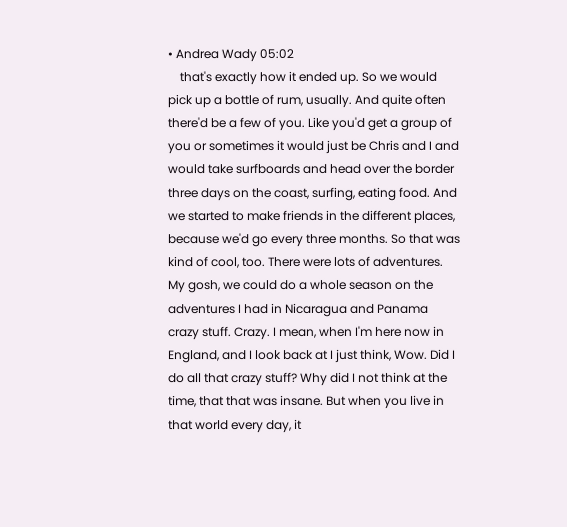• Andrea Wady 05:02
    that's exactly how it ended up. So we would pick up a bottle of rum, usually. And quite often there'd be a few of you. Like you'd get a group of you or sometimes it would just be Chris and I and would take surfboards and head over the border three days on the coast, surfing, eating food. And we started to make friends in the different places, because we'd go every three months. So that was kind of cool, too. There were lots of adventures. My gosh, we could do a whole season on the adventures I had in Nicaragua and Panama crazy stuff. Crazy. I mean, when I'm here now in England, and I look back at I just think, Wow. Did I do all that crazy stuff? Why did I not think at the time, that that was insane. But when you live in that world every day, it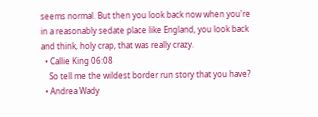seems normal. But then you look back now when you're in a reasonably sedate place like England, you look back and think, holy crap, that was really crazy.
  • Callie King 06:08
    So tell me the wildest border run story that you have?
  • Andrea Wady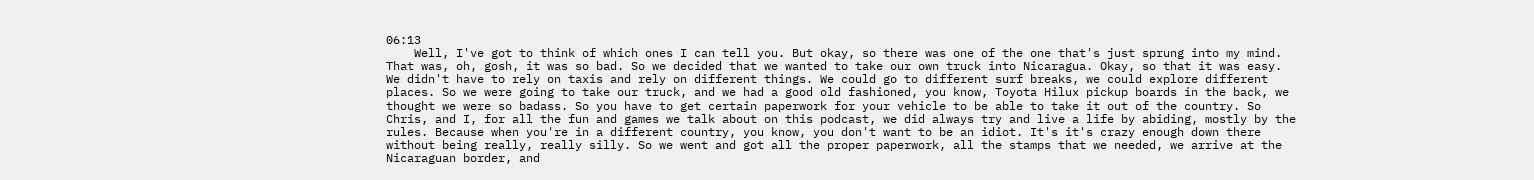06:13
    Well, I've got to think of which ones I can tell you. But okay, so there was one of the one that's just sprung into my mind. That was, oh, gosh, it was so bad. So we decided that we wanted to take our own truck into Nicaragua. Okay, so that it was easy. We didn't have to rely on taxis and rely on different things. We could go to different surf breaks, we could explore different places. So we were going to take our truck, and we had a good old fashioned, you know, Toyota Hilux pickup boards in the back, we thought we were so badass. So you have to get certain paperwork for your vehicle to be able to take it out of the country. So Chris, and I, for all the fun and games we talk about on this podcast, we did always try and live a life by abiding, mostly by the rules. Because when you're in a different country, you know, you don't want to be an idiot. It's it's crazy enough down there without being really, really silly. So we went and got all the proper paperwork, all the stamps that we needed, we arrive at the Nicaraguan border, and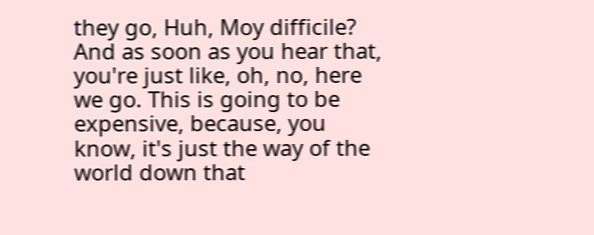they go, Huh, Moy difficile? And as soon as you hear that, you're just like, oh, no, here we go. This is going to be expensive, because, you know, it's just the way of the world down that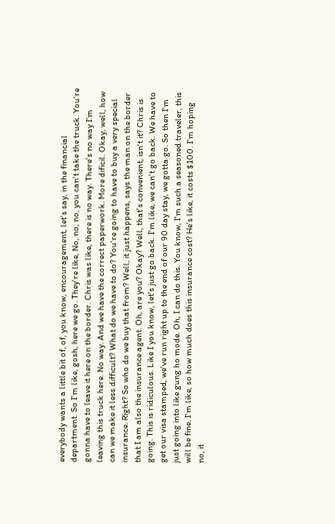everybody wants a little bit of, of, you know, encouragement, let's say, in the financial department. So I'm like, gosh, here we go. They're like, No, no, no, you can't take the truck. You're gonna have to leave it here on the border. Chris was like, there is no way. There's no way I'm leaving this truck here. No way. And we have the correct paperwork. More dificil. Okay, well, how can we make it less difficult? What do we have to do? You're going to have to buy a very special insurance. Right? So who do we buy that from? Well, it just happens, says the man on the border that I am also the insurance agent. Oh, are you? Okay? Well, that's convenient, isn't it? Chris is going. This is ridiculous. Like I you know, let's just go back. I'm like, we can't go back. We have to get our visa stamped, we've run right up to the end of our 90 day stay, we gotta go. So then I'm just going into like gung ho mode. Oh, I can do this. You know, I'm such a seasoned traveler, this will be fine. I'm like, so how much does this insurance cost? He's like, it costs $100. I'm hoping no, it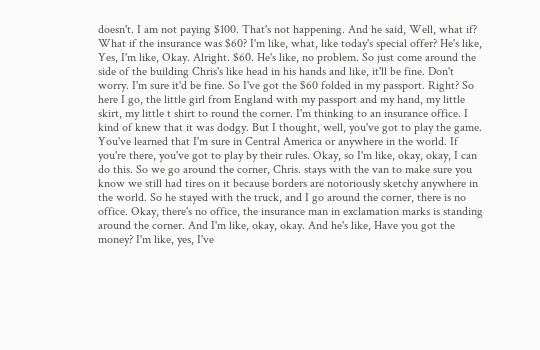doesn't. I am not paying $100. That's not happening. And he said, Well, what if? What if the insurance was $60? I'm like, what, like today's special offer? He's like, Yes, I'm like, Okay. Alright. $60. He's like, no problem. So just come around the side of the building Chris's like head in his hands and like, it'll be fine. Don't worry. I'm sure it'd be fine. So I've got the $60 folded in my passport. Right? So here I go, the little girl from England with my passport and my hand, my little skirt, my little t shirt to round the corner. I'm thinking to an insurance office. I kind of knew that it was dodgy. But I thought, well, you've got to play the game. You've learned that I'm sure in Central America or anywhere in the world. If you're there, you've got to play by their rules. Okay, so I'm like, okay, okay, I can do this. So we go around the corner, Chris. stays with the van to make sure you know we still had tires on it because borders are notoriously sketchy anywhere in the world. So he stayed with the truck, and I go around the corner, there is no office. Okay, there's no office, the insurance man in exclamation marks is standing around the corner. And I'm like, okay, okay. And he's like, Have you got the money? I'm like, yes, I've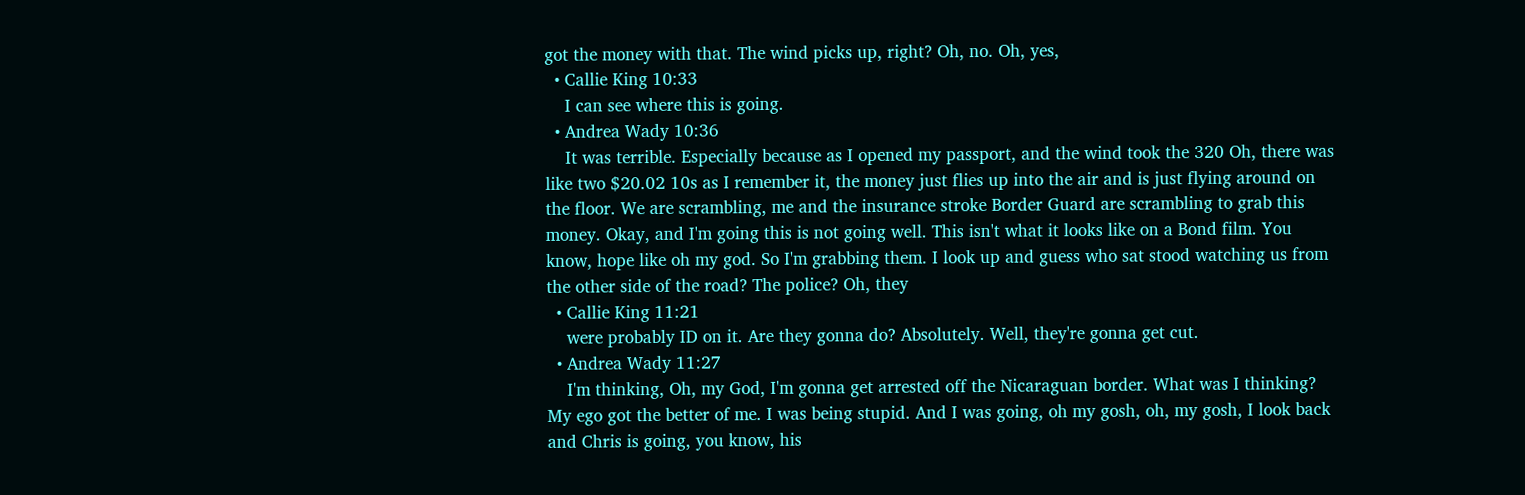got the money with that. The wind picks up, right? Oh, no. Oh, yes,
  • Callie King 10:33
    I can see where this is going.
  • Andrea Wady 10:36
    It was terrible. Especially because as I opened my passport, and the wind took the 320 Oh, there was like two $20.02 10s as I remember it, the money just flies up into the air and is just flying around on the floor. We are scrambling, me and the insurance stroke Border Guard are scrambling to grab this money. Okay, and I'm going this is not going well. This isn't what it looks like on a Bond film. You know, hope like oh my god. So I'm grabbing them. I look up and guess who sat stood watching us from the other side of the road? The police? Oh, they
  • Callie King 11:21
    were probably ID on it. Are they gonna do? Absolutely. Well, they're gonna get cut.
  • Andrea Wady 11:27
    I'm thinking, Oh, my God, I'm gonna get arrested off the Nicaraguan border. What was I thinking? My ego got the better of me. I was being stupid. And I was going, oh my gosh, oh, my gosh, I look back and Chris is going, you know, his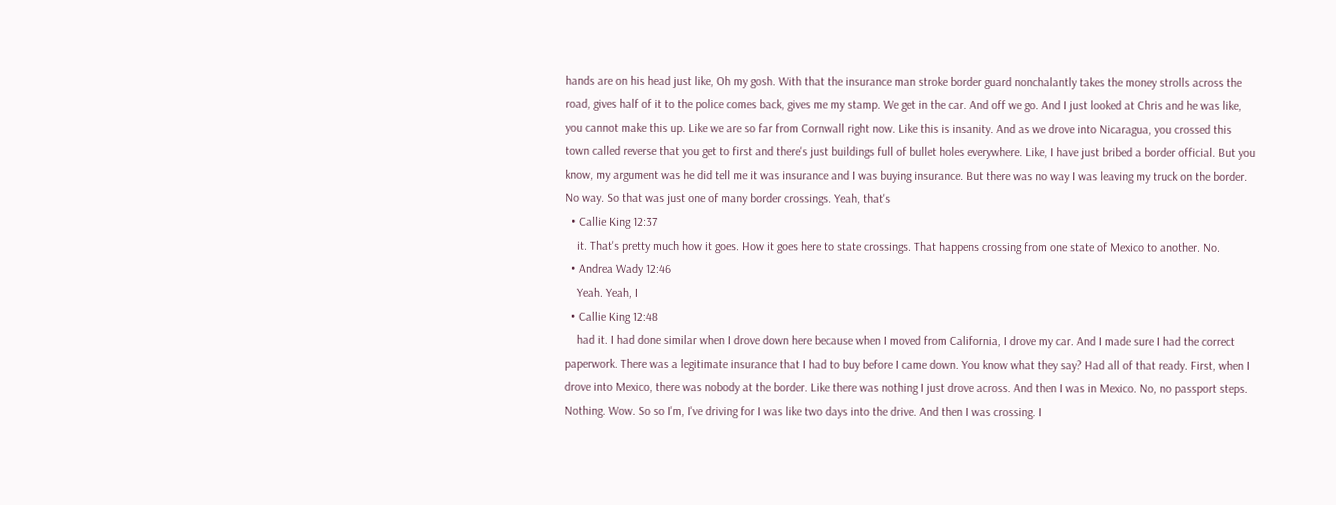hands are on his head just like, Oh my gosh. With that the insurance man stroke border guard nonchalantly takes the money strolls across the road, gives half of it to the police comes back, gives me my stamp. We get in the car. And off we go. And I just looked at Chris and he was like, you cannot make this up. Like we are so far from Cornwall right now. Like this is insanity. And as we drove into Nicaragua, you crossed this town called reverse that you get to first and there's just buildings full of bullet holes everywhere. Like, I have just bribed a border official. But you know, my argument was he did tell me it was insurance and I was buying insurance. But there was no way I was leaving my truck on the border. No way. So that was just one of many border crossings. Yeah, that's
  • Callie King 12:37
    it. That's pretty much how it goes. How it goes here to state crossings. That happens crossing from one state of Mexico to another. No.
  • Andrea Wady 12:46
    Yeah. Yeah, I
  • Callie King 12:48
    had it. I had done similar when I drove down here because when I moved from California, I drove my car. And I made sure I had the correct paperwork. There was a legitimate insurance that I had to buy before I came down. You know what they say? Had all of that ready. First, when I drove into Mexico, there was nobody at the border. Like there was nothing I just drove across. And then I was in Mexico. No, no passport steps. Nothing. Wow. So so I'm, I've driving for I was like two days into the drive. And then I was crossing. I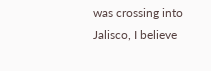was crossing into Jalisco, I believe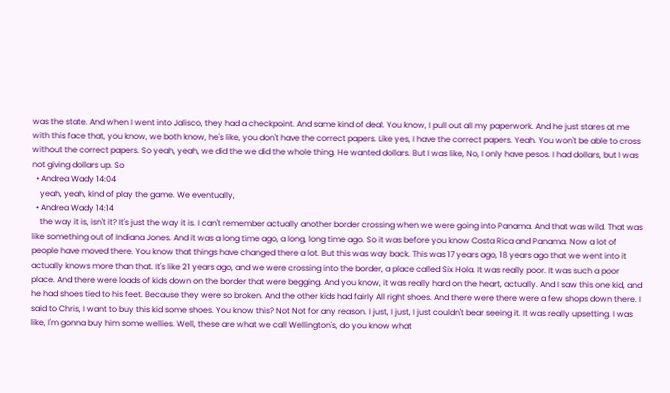was the state. And when I went into Jalisco, they had a checkpoint. And same kind of deal. You know, I pull out all my paperwork. And he just stares at me with this face that, you know, we both know, he's like, you don't have the correct papers. Like yes, I have the correct papers. Yeah. You won't be able to cross without the correct papers. So yeah, yeah, we did the we did the whole thing. He wanted dollars. But I was like, No, I only have pesos. I had dollars, but I was not giving dollars up. So
  • Andrea Wady 14:04
    yeah, yeah, kind of play the game. We eventually,
  • Andrea Wady 14:14
    the way it is, isn't it? It's just the way it is. I can't remember actually another border crossing when we were going into Panama. And that was wild. That was like something out of Indiana Jones. And it was a long time ago, a long, long time ago. So it was before you know Costa Rica and Panama. Now a lot of people have moved there. You know that things have changed there a lot. But this was way back. This was 17 years ago, 18 years ago that we went into it actually knows more than that. It's like 21 years ago, and we were crossing into the border, a place called Six Hola. It was really poor. It was such a poor place. And there were loads of kids down on the border that were begging. And you know, it was really hard on the heart, actually. And I saw this one kid, and he had shoes tied to his feet. Because they were so broken. And the other kids had fairly All right shoes. And there were there were a few shops down there. I said to Chris, I want to buy this kid some shoes. You know this? Not Not for any reason. I just, I just, I just couldn't bear seeing it. It was really upsetting. I was like, I'm gonna buy him some wellies. Well, these are what we call Wellington's, do you know what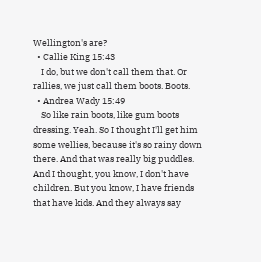Wellington's are?
  • Callie King 15:43
    I do, but we don't call them that. Or rallies, we just call them boots. Boots.
  • Andrea Wady 15:49
    So like rain boots, like gum boots dressing. Yeah. So I thought I'll get him some wellies, because it's so rainy down there. And that was really big puddles. And I thought, you know, I don't have children. But you know, I have friends that have kids. And they always say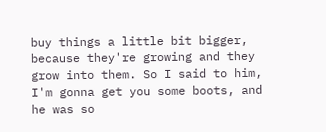buy things a little bit bigger, because they're growing and they grow into them. So I said to him, I'm gonna get you some boots, and he was so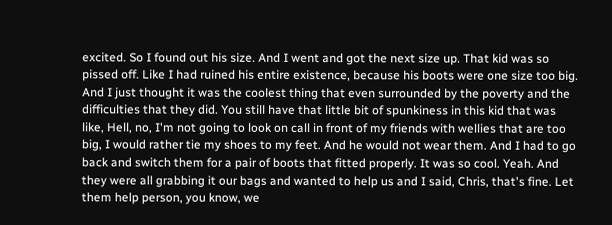excited. So I found out his size. And I went and got the next size up. That kid was so pissed off. Like I had ruined his entire existence, because his boots were one size too big. And I just thought it was the coolest thing that even surrounded by the poverty and the difficulties that they did. You still have that little bit of spunkiness in this kid that was like, Hell, no, I'm not going to look on call in front of my friends with wellies that are too big, I would rather tie my shoes to my feet. And he would not wear them. And I had to go back and switch them for a pair of boots that fitted properly. It was so cool. Yeah. And they were all grabbing it our bags and wanted to help us and I said, Chris, that's fine. Let them help person, you know, we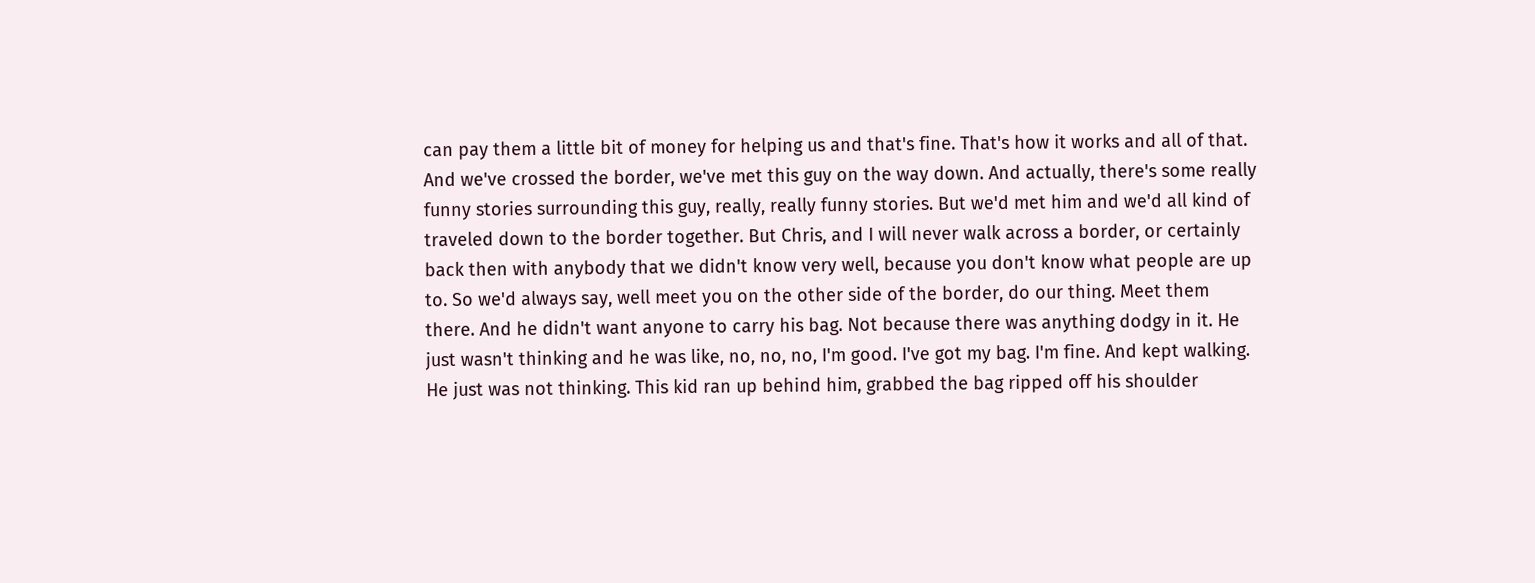can pay them a little bit of money for helping us and that's fine. That's how it works and all of that. And we've crossed the border, we've met this guy on the way down. And actually, there's some really funny stories surrounding this guy, really, really funny stories. But we'd met him and we'd all kind of traveled down to the border together. But Chris, and I will never walk across a border, or certainly back then with anybody that we didn't know very well, because you don't know what people are up to. So we'd always say, well meet you on the other side of the border, do our thing. Meet them there. And he didn't want anyone to carry his bag. Not because there was anything dodgy in it. He just wasn't thinking and he was like, no, no, no, I'm good. I've got my bag. I'm fine. And kept walking. He just was not thinking. This kid ran up behind him, grabbed the bag ripped off his shoulder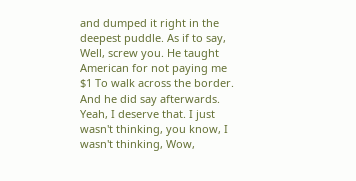and dumped it right in the deepest puddle. As if to say, Well, screw you. He taught American for not paying me $1 To walk across the border. And he did say afterwards. Yeah, I deserve that. I just wasn't thinking, you know, I wasn't thinking, Wow,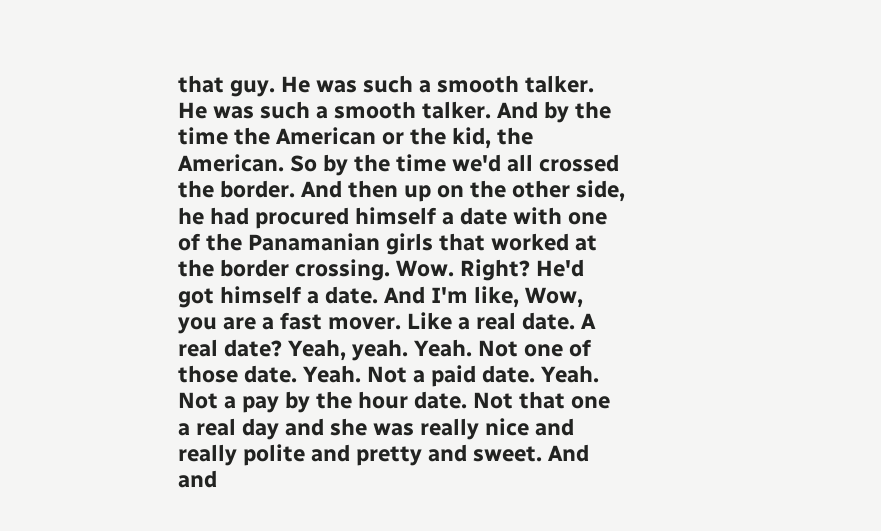that guy. He was such a smooth talker. He was such a smooth talker. And by the time the American or the kid, the American. So by the time we'd all crossed the border. And then up on the other side, he had procured himself a date with one of the Panamanian girls that worked at the border crossing. Wow. Right? He'd got himself a date. And I'm like, Wow, you are a fast mover. Like a real date. A real date? Yeah, yeah. Yeah. Not one of those date. Yeah. Not a paid date. Yeah. Not a pay by the hour date. Not that one a real day and she was really nice and really polite and pretty and sweet. And and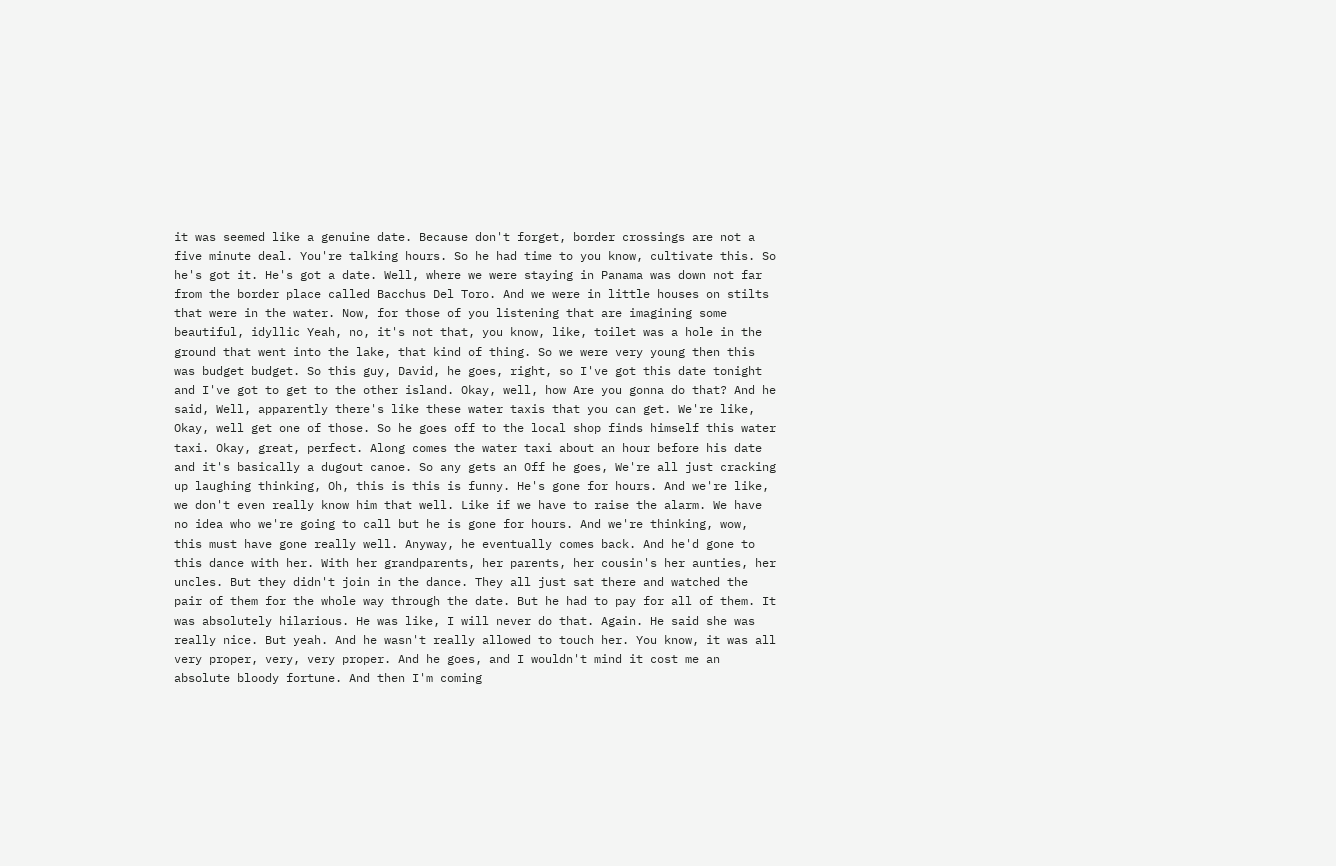it was seemed like a genuine date. Because don't forget, border crossings are not a five minute deal. You're talking hours. So he had time to you know, cultivate this. So he's got it. He's got a date. Well, where we were staying in Panama was down not far from the border place called Bacchus Del Toro. And we were in little houses on stilts that were in the water. Now, for those of you listening that are imagining some beautiful, idyllic Yeah, no, it's not that, you know, like, toilet was a hole in the ground that went into the lake, that kind of thing. So we were very young then this was budget budget. So this guy, David, he goes, right, so I've got this date tonight and I've got to get to the other island. Okay, well, how Are you gonna do that? And he said, Well, apparently there's like these water taxis that you can get. We're like, Okay, well get one of those. So he goes off to the local shop finds himself this water taxi. Okay, great, perfect. Along comes the water taxi about an hour before his date and it's basically a dugout canoe. So any gets an Off he goes, We're all just cracking up laughing thinking, Oh, this is this is funny. He's gone for hours. And we're like, we don't even really know him that well. Like if we have to raise the alarm. We have no idea who we're going to call but he is gone for hours. And we're thinking, wow, this must have gone really well. Anyway, he eventually comes back. And he'd gone to this dance with her. With her grandparents, her parents, her cousin's her aunties, her uncles. But they didn't join in the dance. They all just sat there and watched the pair of them for the whole way through the date. But he had to pay for all of them. It was absolutely hilarious. He was like, I will never do that. Again. He said she was really nice. But yeah. And he wasn't really allowed to touch her. You know, it was all very proper, very, very proper. And he goes, and I wouldn't mind it cost me an absolute bloody fortune. And then I'm coming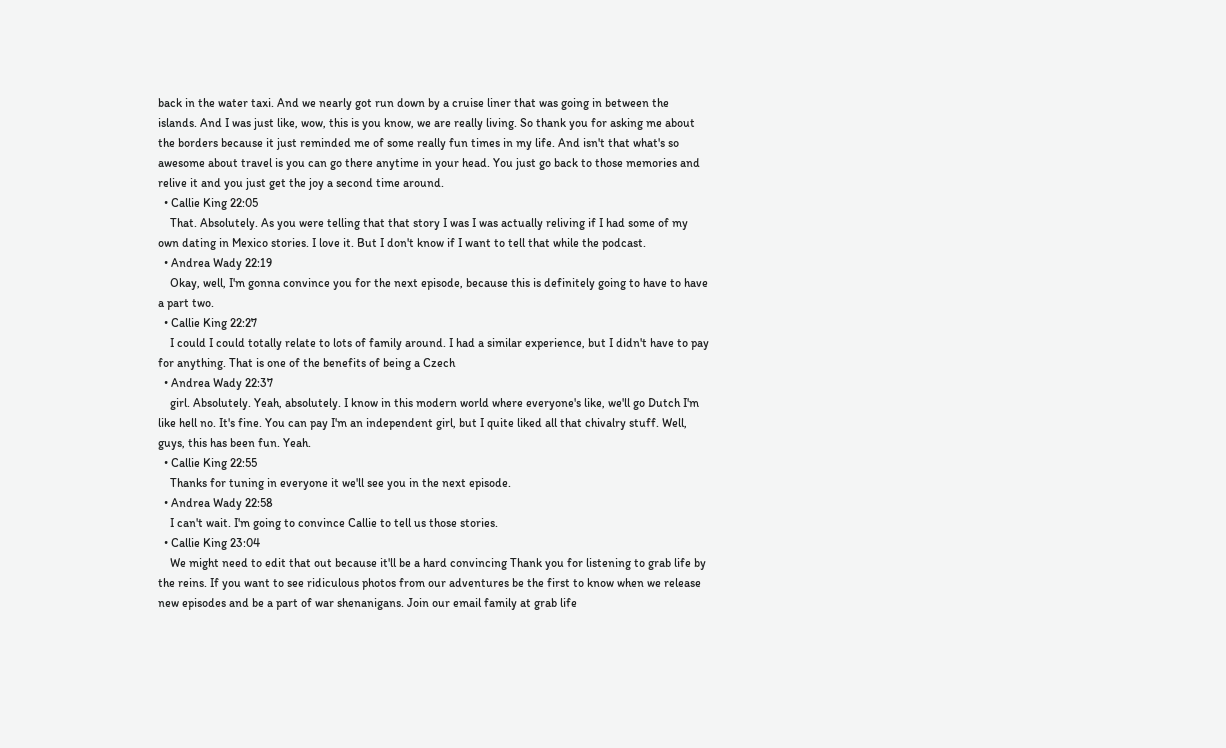back in the water taxi. And we nearly got run down by a cruise liner that was going in between the islands. And I was just like, wow, this is you know, we are really living. So thank you for asking me about the borders because it just reminded me of some really fun times in my life. And isn't that what's so awesome about travel is you can go there anytime in your head. You just go back to those memories and relive it and you just get the joy a second time around.
  • Callie King 22:05
    That. Absolutely. As you were telling that that story I was I was actually reliving if I had some of my own dating in Mexico stories. I love it. But I don't know if I want to tell that while the podcast.
  • Andrea Wady 22:19
    Okay, well, I'm gonna convince you for the next episode, because this is definitely going to have to have a part two.
  • Callie King 22:27
    I could I could totally relate to lots of family around. I had a similar experience, but I didn't have to pay for anything. That is one of the benefits of being a Czech
  • Andrea Wady 22:37
    girl. Absolutely. Yeah, absolutely. I know in this modern world where everyone's like, we'll go Dutch I'm like hell no. It's fine. You can pay I'm an independent girl, but I quite liked all that chivalry stuff. Well, guys, this has been fun. Yeah.
  • Callie King 22:55
    Thanks for tuning in everyone it we'll see you in the next episode.
  • Andrea Wady 22:58
    I can't wait. I'm going to convince Callie to tell us those stories.
  • Callie King 23:04
    We might need to edit that out because it'll be a hard convincing Thank you for listening to grab life by the reins. If you want to see ridiculous photos from our adventures be the first to know when we release new episodes and be a part of war shenanigans. Join our email family at grab life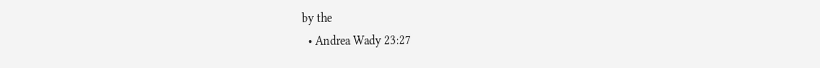by the
  • Andrea Wady 23:27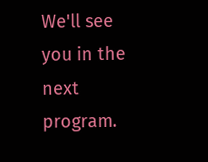We'll see you in the next program.